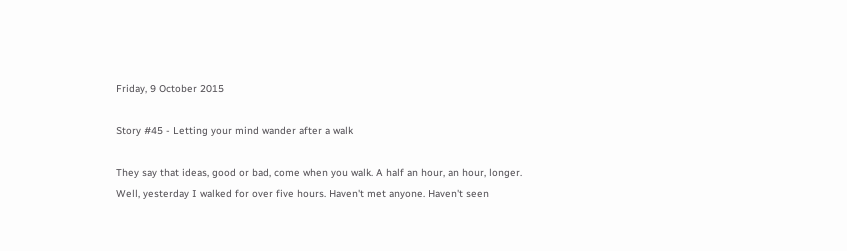Friday, 9 October 2015

Story #45 - Letting your mind wander after a walk

They say that ideas, good or bad, come when you walk. A half an hour, an hour, longer.
Well, yesterday I walked for over five hours. Haven't met anyone. Haven't seen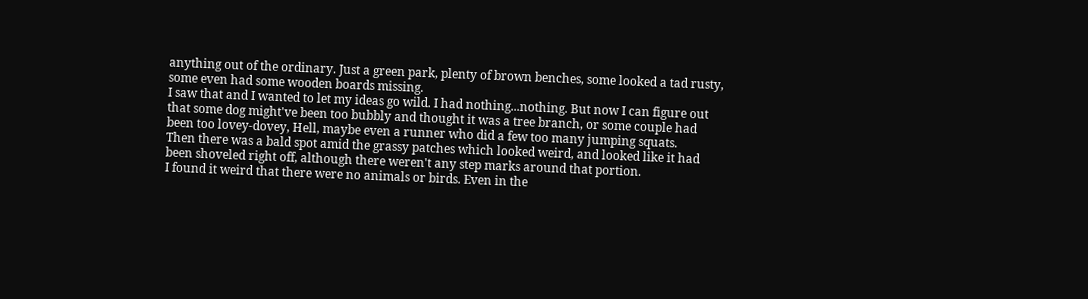anything out of the ordinary. Just a green park, plenty of brown benches, some looked a tad rusty, some even had some wooden boards missing.
I saw that and I wanted to let my ideas go wild. I had nothing...nothing. But now I can figure out that some dog might've been too bubbly and thought it was a tree branch, or some couple had been too lovey-dovey, Hell, maybe even a runner who did a few too many jumping squats.
Then there was a bald spot amid the grassy patches which looked weird, and looked like it had been shoveled right off, although there weren't any step marks around that portion.
I found it weird that there were no animals or birds. Even in the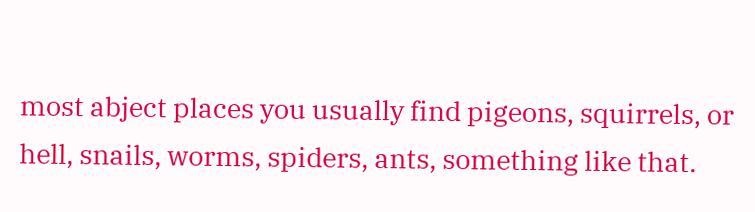most abject places you usually find pigeons, squirrels, or hell, snails, worms, spiders, ants, something like that.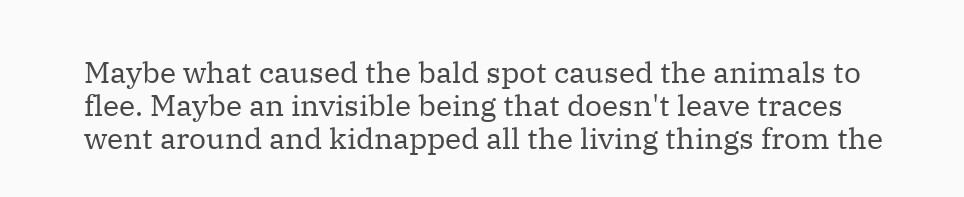Maybe what caused the bald spot caused the animals to flee. Maybe an invisible being that doesn't leave traces went around and kidnapped all the living things from the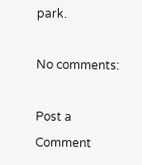park.

No comments:

Post a Comment